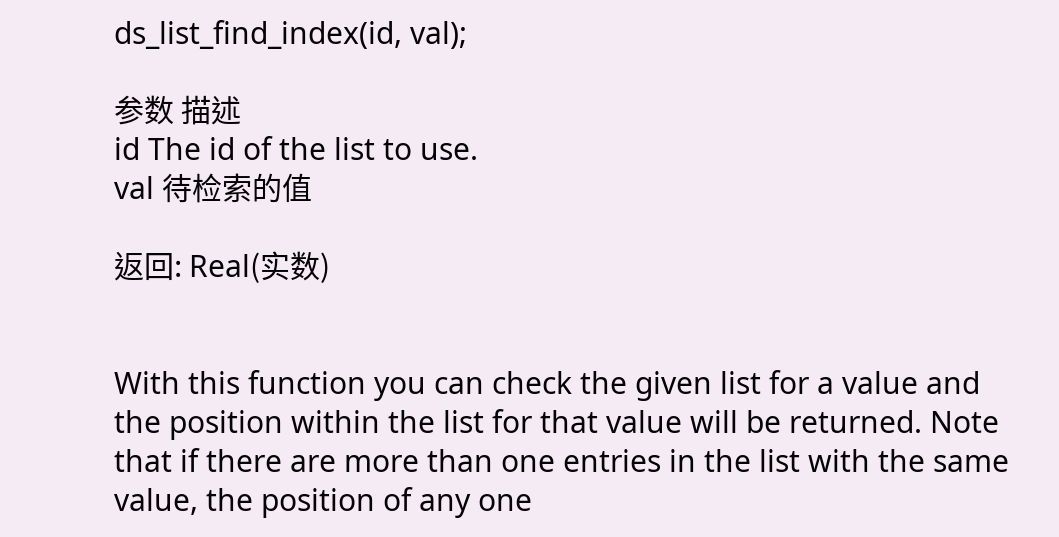ds_list_find_index(id, val);

参数 描述
id The id of the list to use.
val 待检索的值

返回: Real(实数)


With this function you can check the given list for a value and the position within the list for that value will be returned. Note that if there are more than one entries in the list with the same value, the position of any one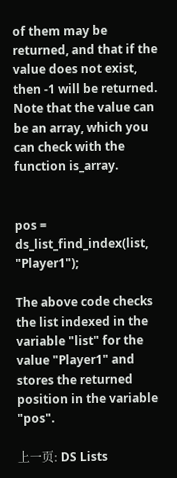of them may be returned, and that if the value does not exist, then -1 will be returned. Note that the value can be an array, which you can check with the function is_array.


pos = ds_list_find_index(list, "Player1");

The above code checks the list indexed in the variable "list" for the value "Player1" and stores the returned position in the variable "pos".

上一页: DS Lists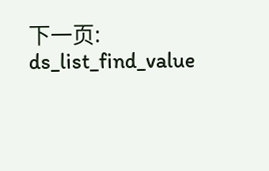下一页: ds_list_find_value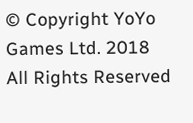© Copyright YoYo Games Ltd. 2018 All Rights Reserved